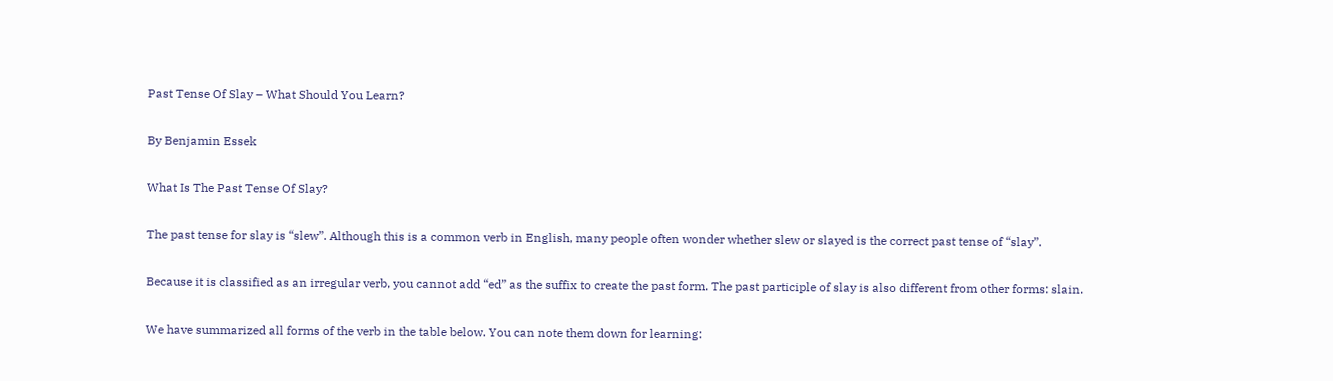Past Tense Of Slay – What Should You Learn?

By Benjamin Essek

What Is The Past Tense Of Slay?

The past tense for slay is “slew”. Although this is a common verb in English, many people often wonder whether slew or slayed is the correct past tense of “slay”.

Because it is classified as an irregular verb, you cannot add “ed” as the suffix to create the past form. The past participle of slay is also different from other forms: slain.

We have summarized all forms of the verb in the table below. You can note them down for learning: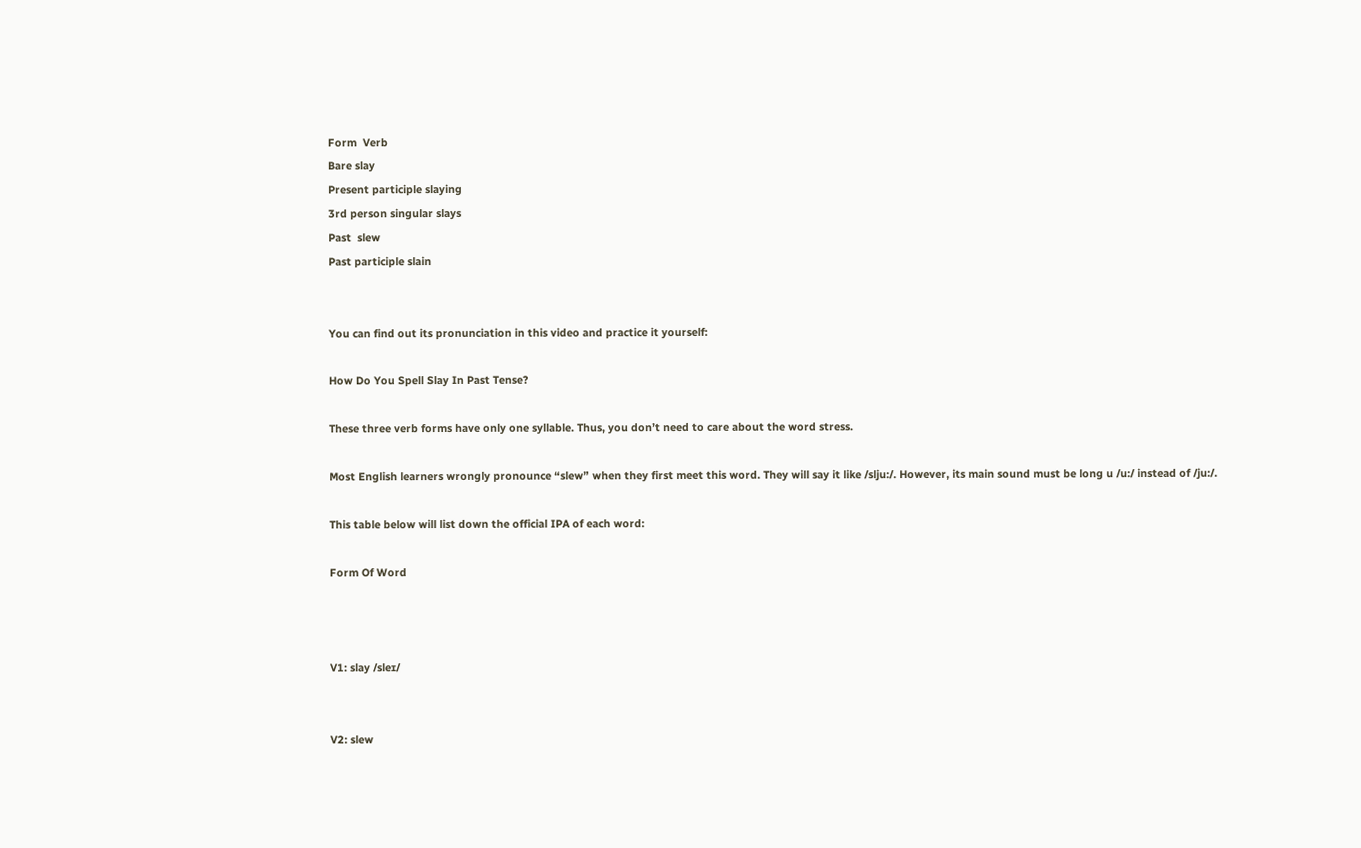Form  Verb
Bare slay
Present participle slaying
3rd person singular slays
Past  slew
Past participle slain


You can find out its pronunciation in this video and practice it yourself:

How Do You Spell Slay In Past Tense?

These three verb forms have only one syllable. Thus, you don’t need to care about the word stress.

Most English learners wrongly pronounce “slew” when they first meet this word. They will say it like /slju:/. However, its main sound must be long u /u:/ instead of /ju:/.

This table below will list down the official IPA of each word:

Form Of Word



V1: slay /sleɪ/


V2: slew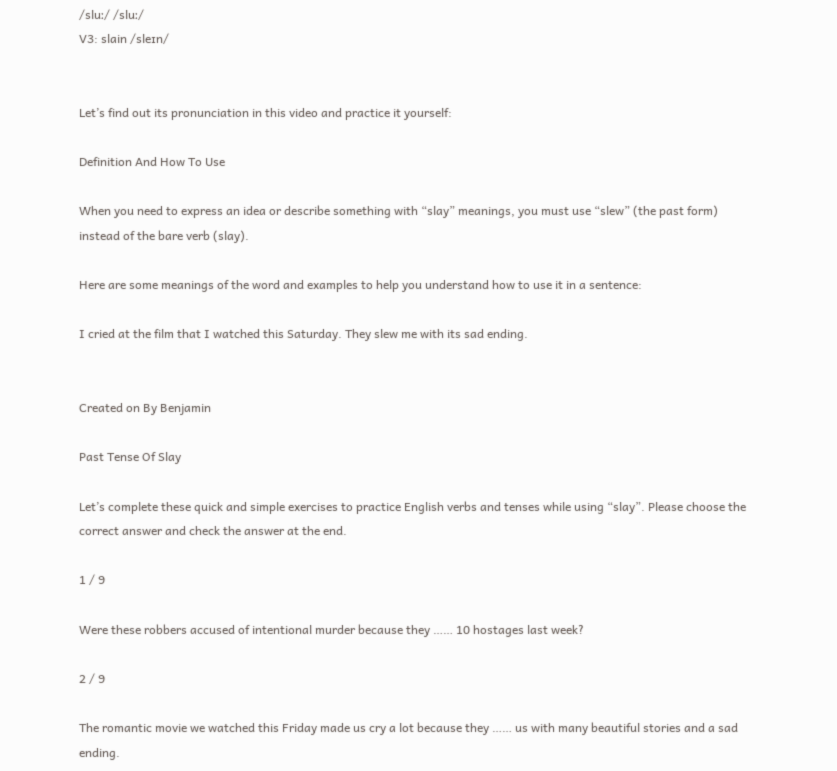/sluː/ /sluː/
V3: slain /sleɪn/


Let’s find out its pronunciation in this video and practice it yourself:

Definition And How To Use

When you need to express an idea or describe something with “slay” meanings, you must use “slew” (the past form) instead of the bare verb (slay).

Here are some meanings of the word and examples to help you understand how to use it in a sentence:

I cried at the film that I watched this Saturday. They slew me with its sad ending.


Created on By Benjamin

Past Tense Of Slay

Let’s complete these quick and simple exercises to practice English verbs and tenses while using “slay”. Please choose the correct answer and check the answer at the end.

1 / 9

Were these robbers accused of intentional murder because they …… 10 hostages last week?

2 / 9

The romantic movie we watched this Friday made us cry a lot because they …… us with many beautiful stories and a sad ending.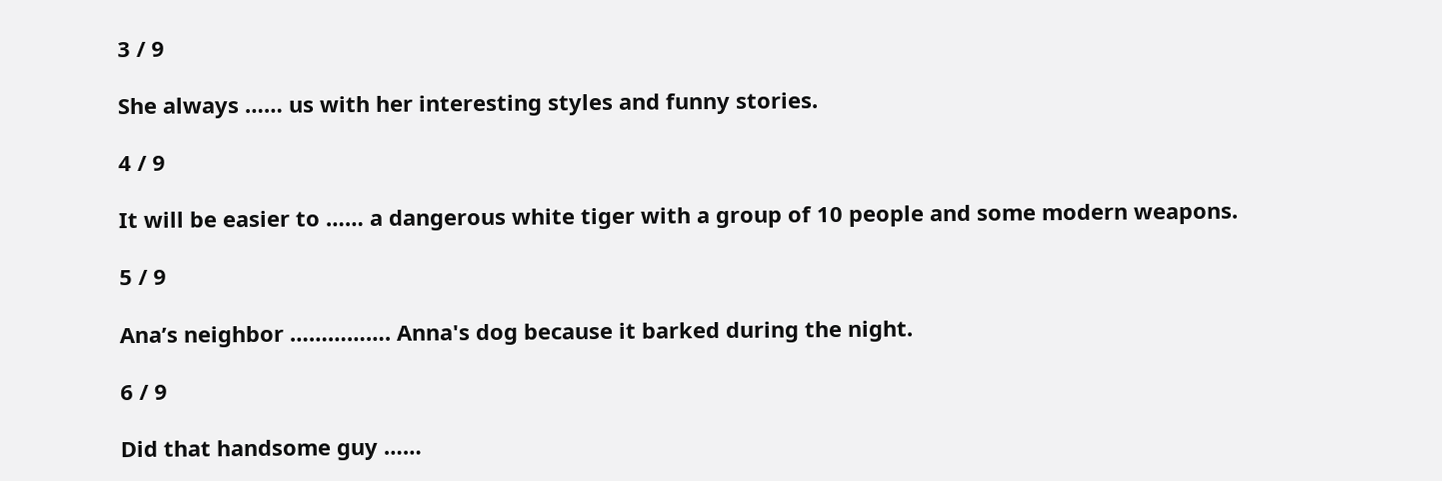3 / 9

She always …… us with her interesting styles and funny stories.

4 / 9

It will be easier to …… a dangerous white tiger with a group of 10 people and some modern weapons.

5 / 9

Ana’s neighbor ……………. Anna's dog because it barked during the night.

6 / 9

Did that handsome guy ……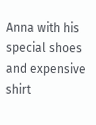Anna with his special shoes and expensive shirt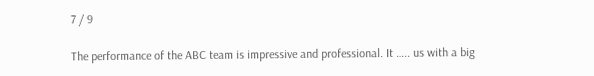7 / 9

The performance of the ABC team is impressive and professional. It ….. us with a big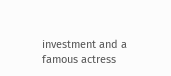investment and a famous actress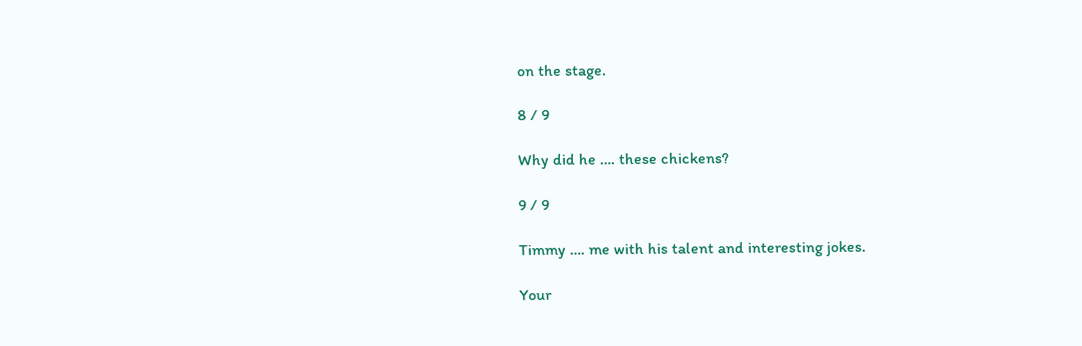on the stage.

8 / 9

Why did he …. these chickens?

9 / 9

Timmy …. me with his talent and interesting jokes.

Your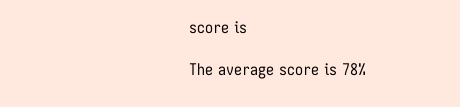score is

The average score is 78%